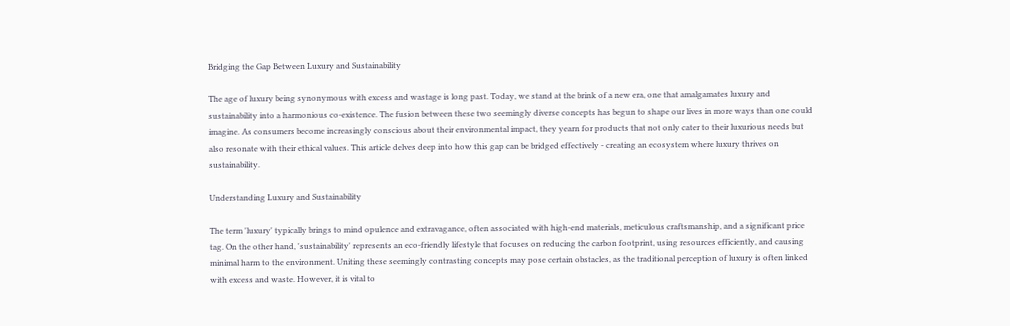Bridging the Gap Between Luxury and Sustainability

The age of luxury being synonymous with excess and wastage is long past. Today, we stand at the brink of a new era, one that amalgamates luxury and sustainability into a harmonious co-existence. The fusion between these two seemingly diverse concepts has begun to shape our lives in more ways than one could imagine. As consumers become increasingly conscious about their environmental impact, they yearn for products that not only cater to their luxurious needs but also resonate with their ethical values. This article delves deep into how this gap can be bridged effectively - creating an ecosystem where luxury thrives on sustainability.

Understanding Luxury and Sustainability

The term 'luxury' typically brings to mind opulence and extravagance, often associated with high-end materials, meticulous craftsmanship, and a significant price tag. On the other hand, 'sustainability' represents an eco-friendly lifestyle that focuses on reducing the carbon footprint, using resources efficiently, and causing minimal harm to the environment. Uniting these seemingly contrasting concepts may pose certain obstacles, as the traditional perception of luxury is often linked with excess and waste. However, it is vital to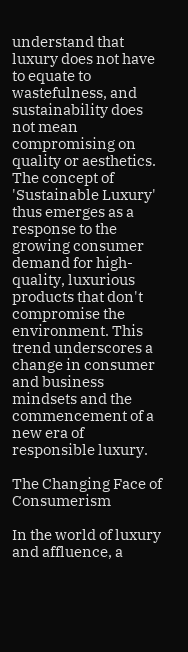understand that luxury does not have to equate to wastefulness, and sustainability does not mean compromising on quality or aesthetics. The concept of 'Sustainable Luxury' thus emerges as a response to the growing consumer demand for high-quality, luxurious products that don't compromise the environment. This trend underscores a change in consumer and business mindsets and the commencement of a new era of responsible luxury.

The Changing Face of Consumerism

In the world of luxury and affluence, a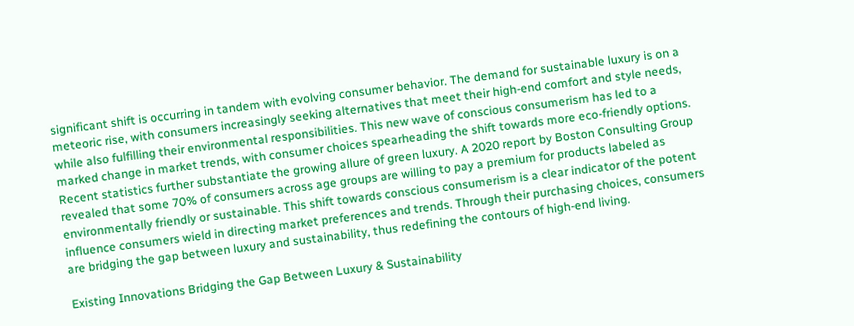significant shift is occurring in tandem with evolving consumer behavior. The demand for sustainable luxury is on a meteoric rise, with consumers increasingly seeking alternatives that meet their high-end comfort and style needs, while also fulfilling their environmental responsibilities. This new wave of conscious consumerism has led to a marked change in market trends, with consumer choices spearheading the shift towards more eco-friendly options. Recent statistics further substantiate the growing allure of green luxury. A 2020 report by Boston Consulting Group revealed that some 70% of consumers across age groups are willing to pay a premium for products labeled as environmentally friendly or sustainable. This shift towards conscious consumerism is a clear indicator of the potent influence consumers wield in directing market preferences and trends. Through their purchasing choices, consumers are bridging the gap between luxury and sustainability, thus redefining the contours of high-end living.

Existing Innovations Bridging the Gap Between Luxury & Sustainability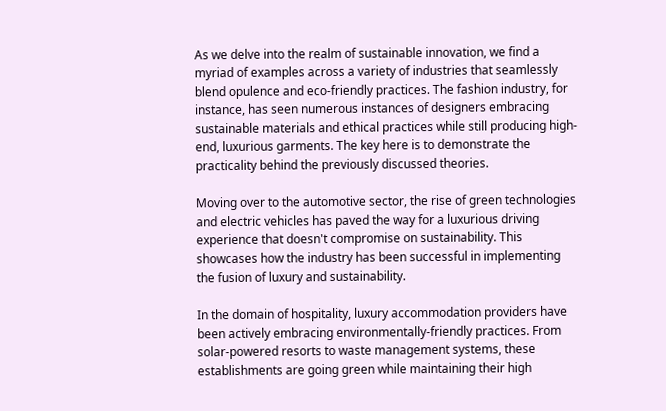As we delve into the realm of sustainable innovation, we find a myriad of examples across a variety of industries that seamlessly blend opulence and eco-friendly practices. The fashion industry, for instance, has seen numerous instances of designers embracing sustainable materials and ethical practices while still producing high-end, luxurious garments. The key here is to demonstrate the practicality behind the previously discussed theories.

Moving over to the automotive sector, the rise of green technologies and electric vehicles has paved the way for a luxurious driving experience that doesn't compromise on sustainability. This showcases how the industry has been successful in implementing the fusion of luxury and sustainability.

In the domain of hospitality, luxury accommodation providers have been actively embracing environmentally-friendly practices. From solar-powered resorts to waste management systems, these establishments are going green while maintaining their high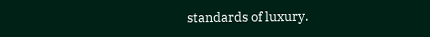standards of luxury.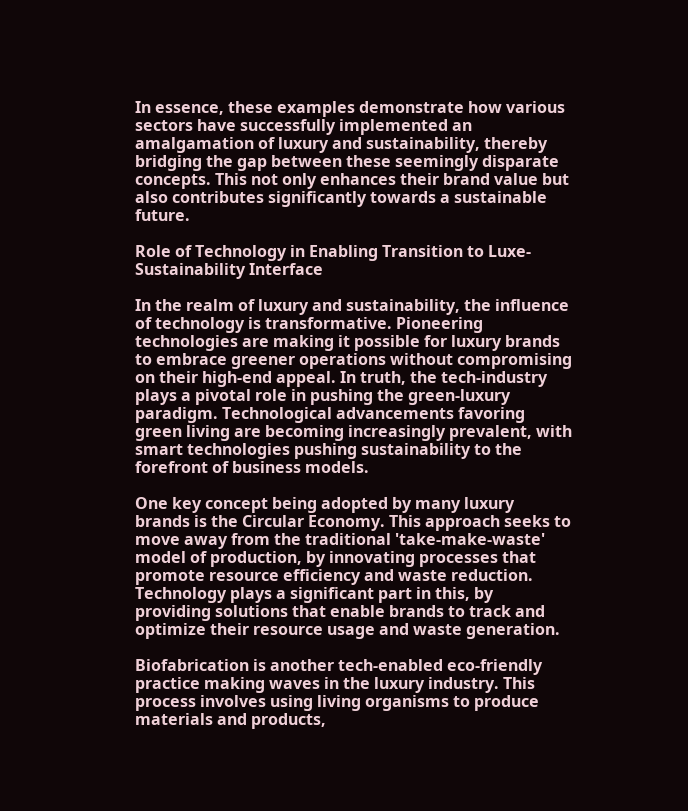In essence, these examples demonstrate how various sectors have successfully implemented an amalgamation of luxury and sustainability, thereby bridging the gap between these seemingly disparate concepts. This not only enhances their brand value but also contributes significantly towards a sustainable future.

Role of Technology in Enabling Transition to Luxe-Sustainability Interface

In the realm of luxury and sustainability, the influence of technology is transformative. Pioneering technologies are making it possible for luxury brands to embrace greener operations without compromising on their high-end appeal. In truth, the tech-industry plays a pivotal role in pushing the green-luxury paradigm. Technological advancements favoring green living are becoming increasingly prevalent, with smart technologies pushing sustainability to the forefront of business models.

One key concept being adopted by many luxury brands is the Circular Economy. This approach seeks to move away from the traditional 'take-make-waste' model of production, by innovating processes that promote resource efficiency and waste reduction. Technology plays a significant part in this, by providing solutions that enable brands to track and optimize their resource usage and waste generation.

Biofabrication is another tech-enabled eco-friendly practice making waves in the luxury industry. This process involves using living organisms to produce materials and products,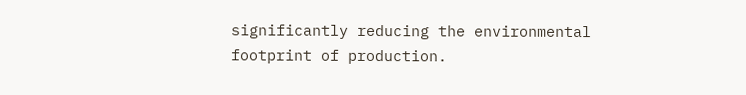significantly reducing the environmental footprint of production.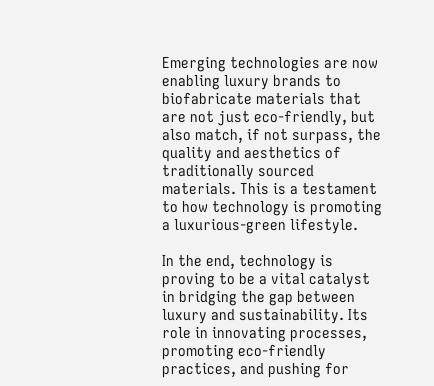Emerging technologies are now enabling luxury brands to biofabricate materials that are not just eco-friendly, but also match, if not surpass, the quality and aesthetics of traditionally sourced materials. This is a testament to how technology is promoting a luxurious-green lifestyle.

In the end, technology is proving to be a vital catalyst in bridging the gap between luxury and sustainability. Its role in innovating processes, promoting eco-friendly practices, and pushing for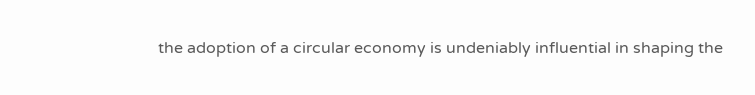the adoption of a circular economy is undeniably influential in shaping the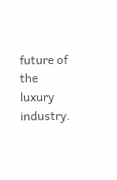future of the luxury industry.